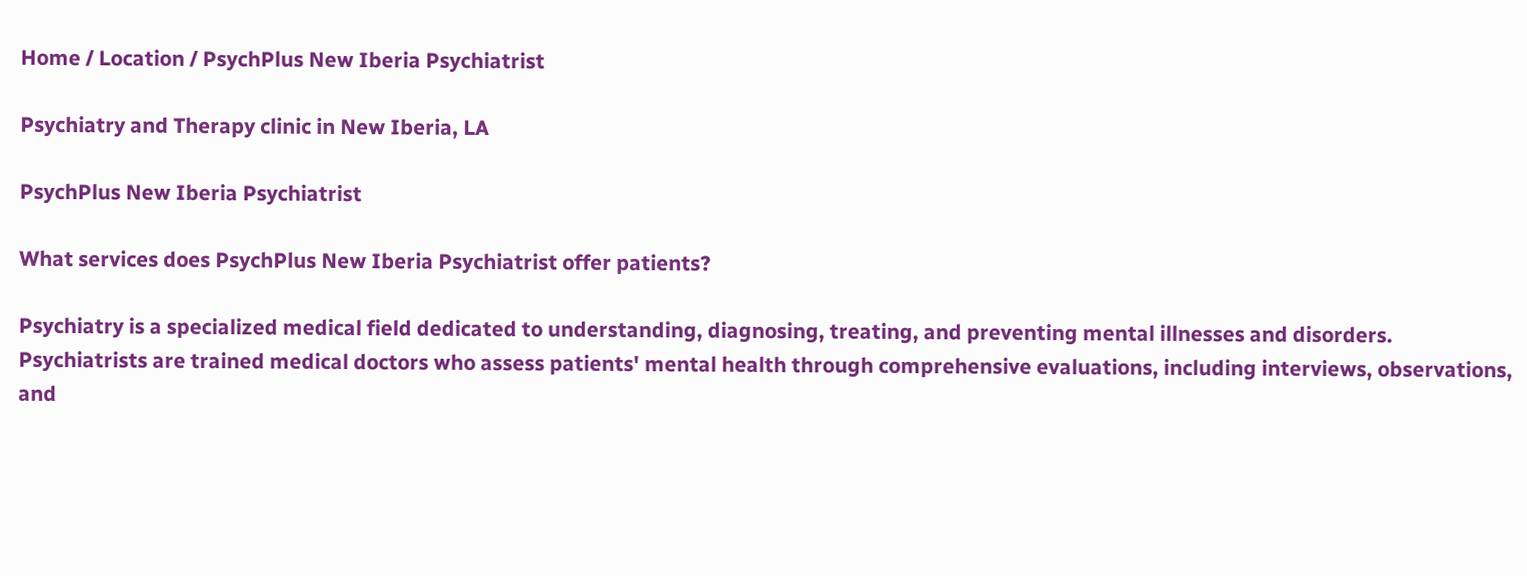Home / Location / PsychPlus New Iberia Psychiatrist

Psychiatry and Therapy clinic in New Iberia, LA

PsychPlus New Iberia Psychiatrist

What services does PsychPlus New Iberia Psychiatrist offer patients?

Psychiatry is a specialized medical field dedicated to understanding, diagnosing, treating, and preventing mental illnesses and disorders. Psychiatrists are trained medical doctors who assess patients' mental health through comprehensive evaluations, including interviews, observations, and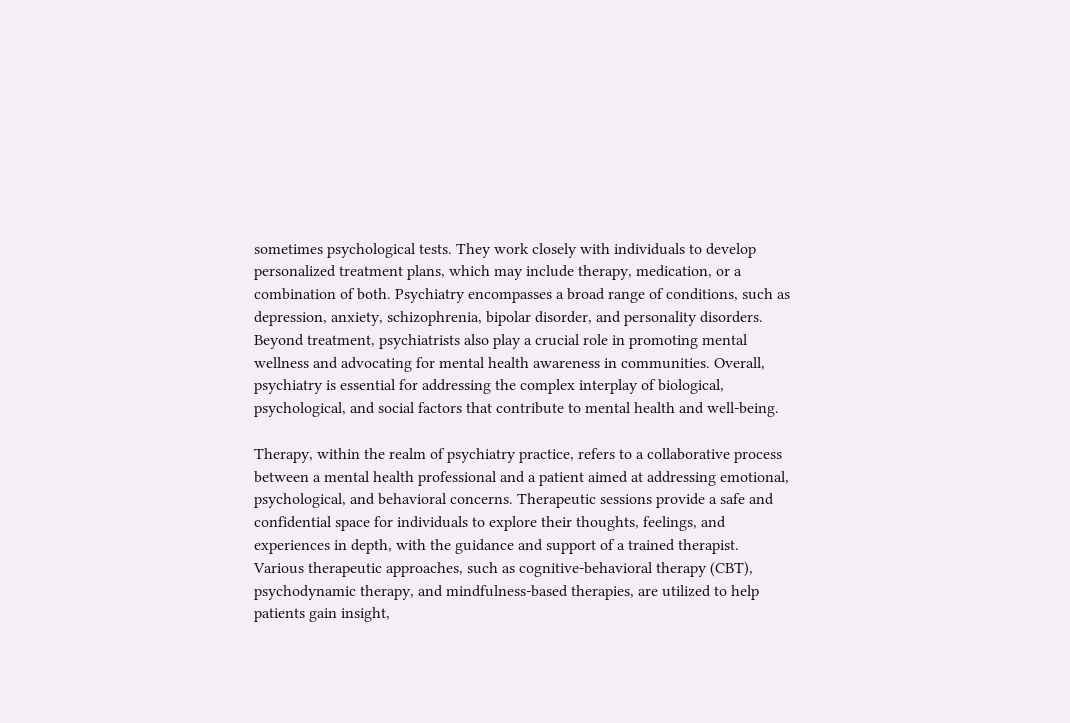sometimes psychological tests. They work closely with individuals to develop personalized treatment plans, which may include therapy, medication, or a combination of both. Psychiatry encompasses a broad range of conditions, such as depression, anxiety, schizophrenia, bipolar disorder, and personality disorders. Beyond treatment, psychiatrists also play a crucial role in promoting mental wellness and advocating for mental health awareness in communities. Overall, psychiatry is essential for addressing the complex interplay of biological, psychological, and social factors that contribute to mental health and well-being.

Therapy, within the realm of psychiatry practice, refers to a collaborative process between a mental health professional and a patient aimed at addressing emotional, psychological, and behavioral concerns. Therapeutic sessions provide a safe and confidential space for individuals to explore their thoughts, feelings, and experiences in depth, with the guidance and support of a trained therapist. Various therapeutic approaches, such as cognitive-behavioral therapy (CBT), psychodynamic therapy, and mindfulness-based therapies, are utilized to help patients gain insight,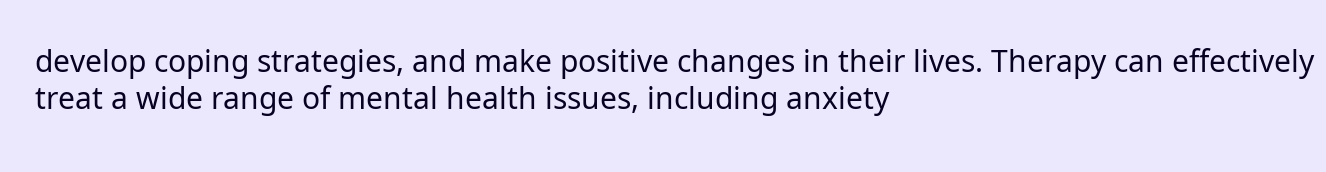develop coping strategies, and make positive changes in their lives. Therapy can effectively treat a wide range of mental health issues, including anxiety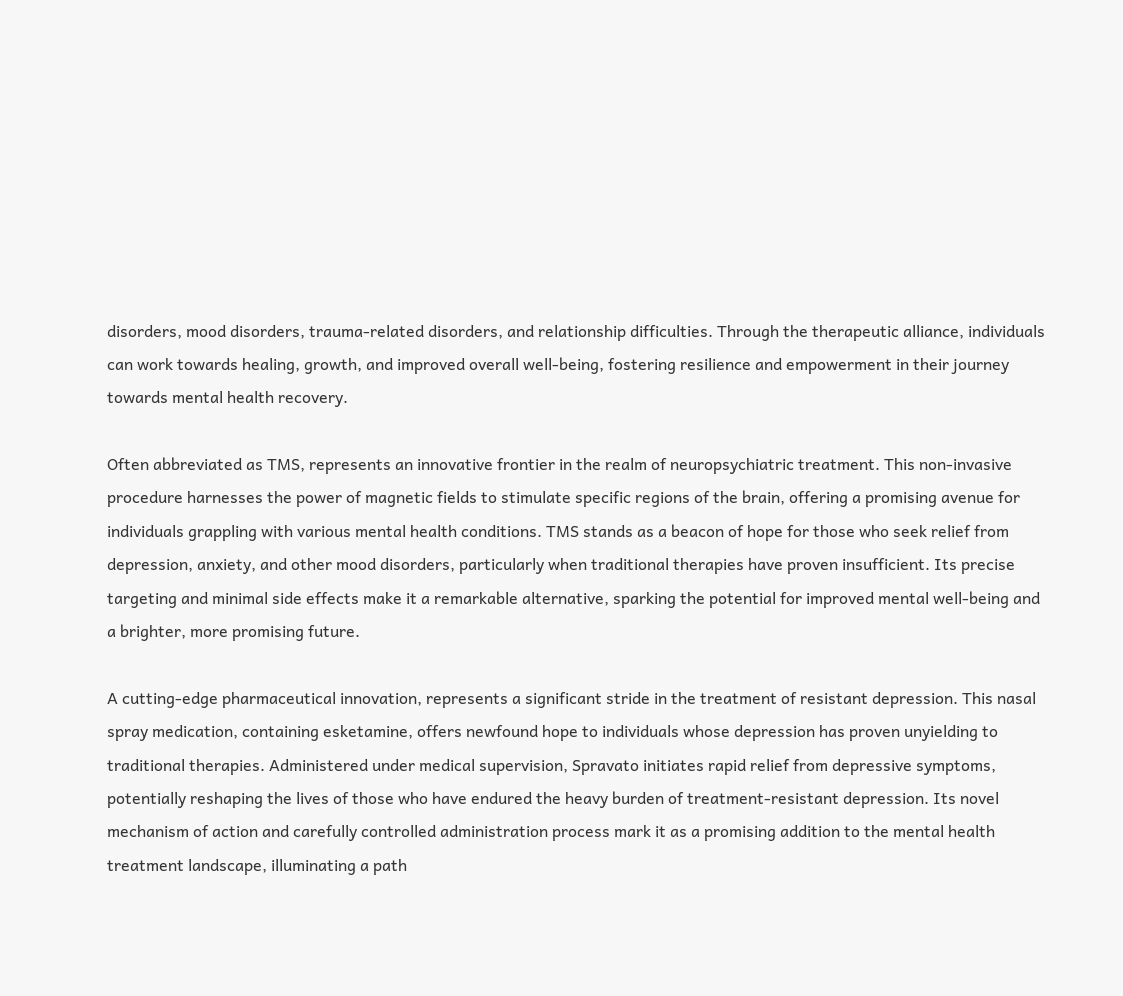disorders, mood disorders, trauma-related disorders, and relationship difficulties. Through the therapeutic alliance, individuals can work towards healing, growth, and improved overall well-being, fostering resilience and empowerment in their journey towards mental health recovery.

Often abbreviated as TMS, represents an innovative frontier in the realm of neuropsychiatric treatment. This non-invasive procedure harnesses the power of magnetic fields to stimulate specific regions of the brain, offering a promising avenue for individuals grappling with various mental health conditions. TMS stands as a beacon of hope for those who seek relief from depression, anxiety, and other mood disorders, particularly when traditional therapies have proven insufficient. Its precise targeting and minimal side effects make it a remarkable alternative, sparking the potential for improved mental well-being and a brighter, more promising future.

A cutting-edge pharmaceutical innovation, represents a significant stride in the treatment of resistant depression. This nasal spray medication, containing esketamine, offers newfound hope to individuals whose depression has proven unyielding to traditional therapies. Administered under medical supervision, Spravato initiates rapid relief from depressive symptoms, potentially reshaping the lives of those who have endured the heavy burden of treatment-resistant depression. Its novel mechanism of action and carefully controlled administration process mark it as a promising addition to the mental health treatment landscape, illuminating a path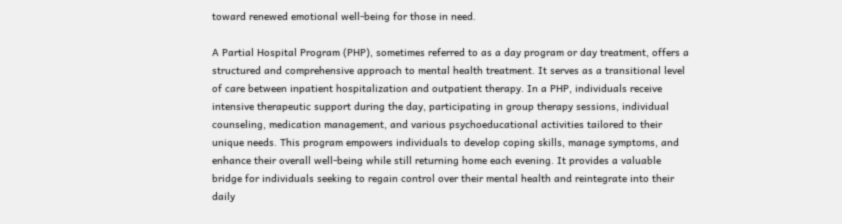toward renewed emotional well-being for those in need.

A Partial Hospital Program (PHP), sometimes referred to as a day program or day treatment, offers a structured and comprehensive approach to mental health treatment. It serves as a transitional level of care between inpatient hospitalization and outpatient therapy. In a PHP, individuals receive intensive therapeutic support during the day, participating in group therapy sessions, individual counseling, medication management, and various psychoeducational activities tailored to their unique needs. This program empowers individuals to develop coping skills, manage symptoms, and enhance their overall well-being while still returning home each evening. It provides a valuable bridge for individuals seeking to regain control over their mental health and reintegrate into their daily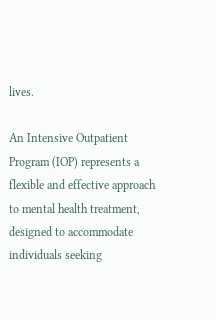lives.

An Intensive Outpatient Program (IOP) represents a flexible and effective approach to mental health treatment, designed to accommodate individuals seeking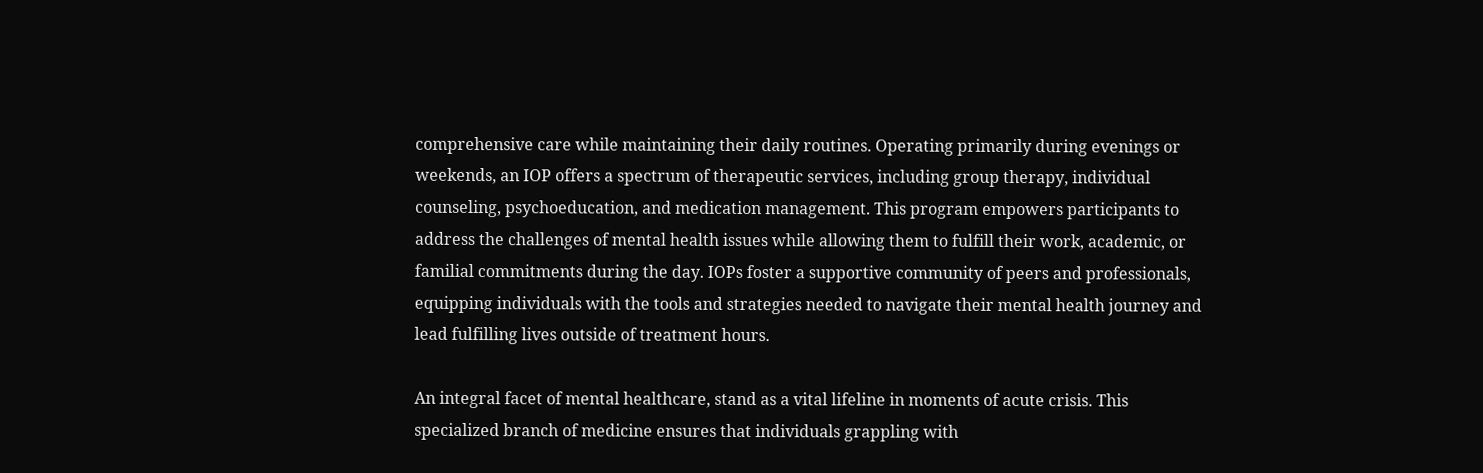comprehensive care while maintaining their daily routines. Operating primarily during evenings or weekends, an IOP offers a spectrum of therapeutic services, including group therapy, individual counseling, psychoeducation, and medication management. This program empowers participants to address the challenges of mental health issues while allowing them to fulfill their work, academic, or familial commitments during the day. IOPs foster a supportive community of peers and professionals, equipping individuals with the tools and strategies needed to navigate their mental health journey and lead fulfilling lives outside of treatment hours.

An integral facet of mental healthcare, stand as a vital lifeline in moments of acute crisis. This specialized branch of medicine ensures that individuals grappling with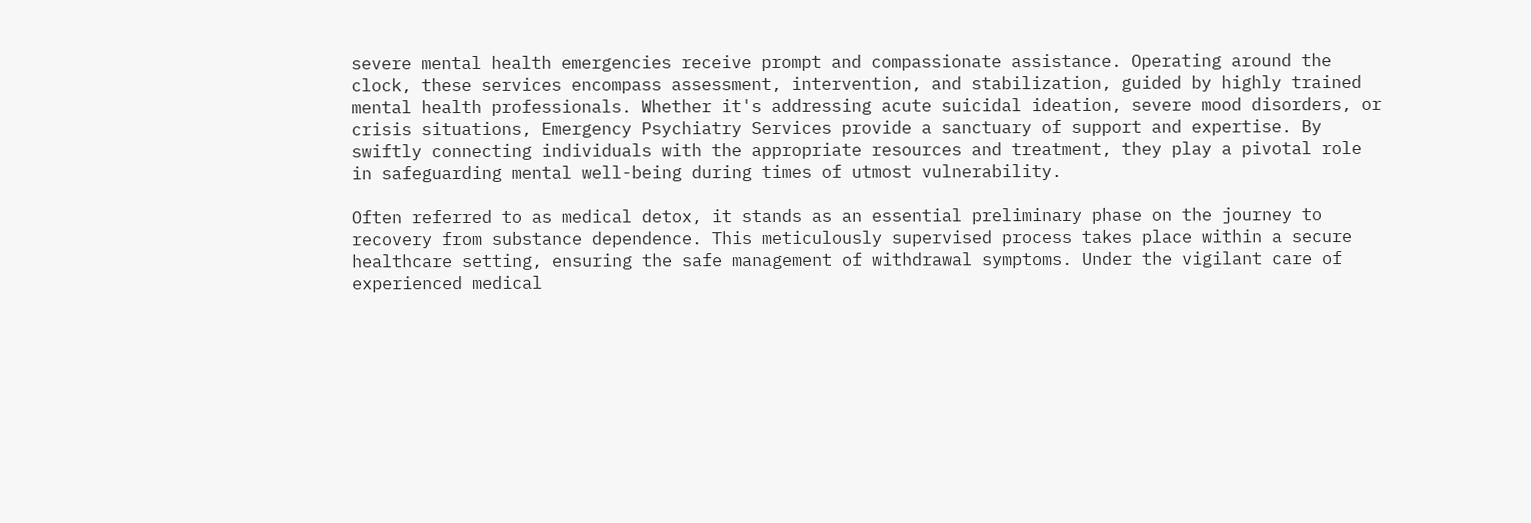severe mental health emergencies receive prompt and compassionate assistance. Operating around the clock, these services encompass assessment, intervention, and stabilization, guided by highly trained mental health professionals. Whether it's addressing acute suicidal ideation, severe mood disorders, or crisis situations, Emergency Psychiatry Services provide a sanctuary of support and expertise. By swiftly connecting individuals with the appropriate resources and treatment, they play a pivotal role in safeguarding mental well-being during times of utmost vulnerability.

Often referred to as medical detox, it stands as an essential preliminary phase on the journey to recovery from substance dependence. This meticulously supervised process takes place within a secure healthcare setting, ensuring the safe management of withdrawal symptoms. Under the vigilant care of experienced medical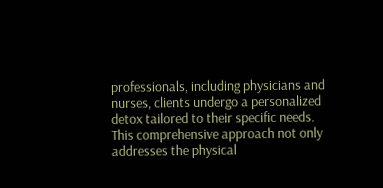professionals, including physicians and nurses, clients undergo a personalized detox tailored to their specific needs. This comprehensive approach not only addresses the physical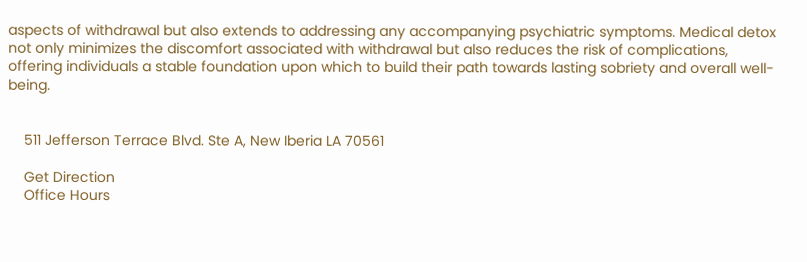aspects of withdrawal but also extends to addressing any accompanying psychiatric symptoms. Medical detox not only minimizes the discomfort associated with withdrawal but also reduces the risk of complications, offering individuals a stable foundation upon which to build their path towards lasting sobriety and overall well-being.


    511 Jefferson Terrace Blvd. Ste A, New Iberia LA 70561

    Get Direction
    Office Hours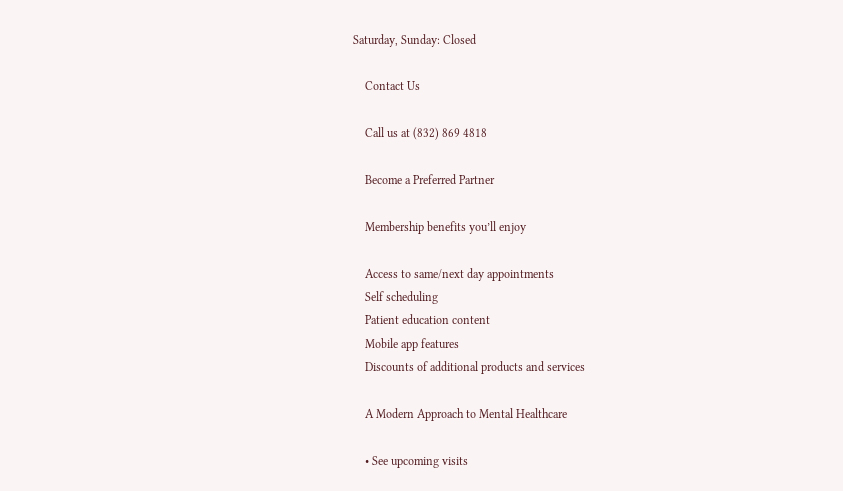Saturday, Sunday: Closed

    Contact Us

    Call us at (832) 869 4818

    Become a Preferred Partner

    Membership benefits you’ll enjoy

    Access to same/next day appointments
    Self scheduling
    Patient education content
    Mobile app features
    Discounts of additional products and services

    A Modern Approach to Mental Healthcare

    • See upcoming visits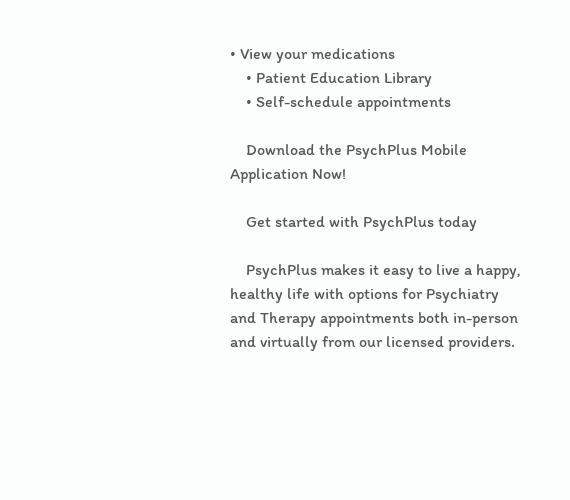• View your medications
    • Patient Education Library
    • Self-schedule appointments

    Download the PsychPlus Mobile Application Now!

    Get started with PsychPlus today

    PsychPlus makes it easy to live a happy, healthy life with options for Psychiatry and Therapy appointments both in-person and virtually from our licensed providers.